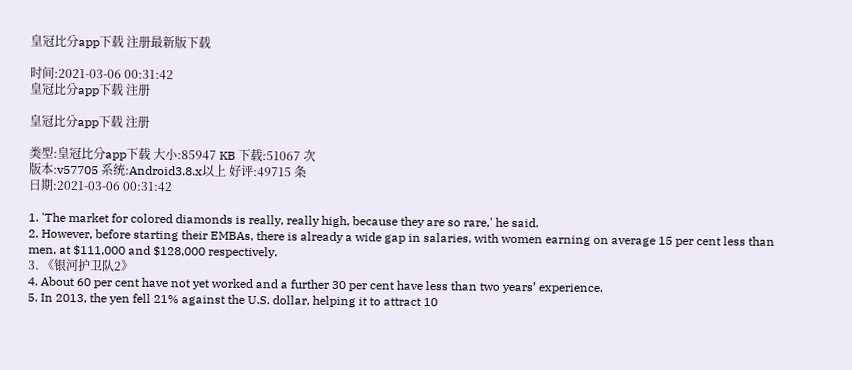皇冠比分app下载 注册最新版下载

时间:2021-03-06 00:31:42
皇冠比分app下载 注册

皇冠比分app下载 注册

类型:皇冠比分app下载 大小:85947 KB 下载:51067 次
版本:v57705 系统:Android3.8.x以上 好评:49715 条
日期:2021-03-06 00:31:42

1. 'The market for colored diamonds is really, really high, because they are so rare,' he said.
2. However, before starting their EMBAs, there is already a wide gap in salaries, with women earning on average 15 per cent less than men, at $111,000 and $128,000 respectively.
3. 《银河护卫队2》
4. About 60 per cent have not yet worked and a further 30 per cent have less than two years’ experience.
5. In 2013, the yen fell 21% against the U.S. dollar, helping it to attract 10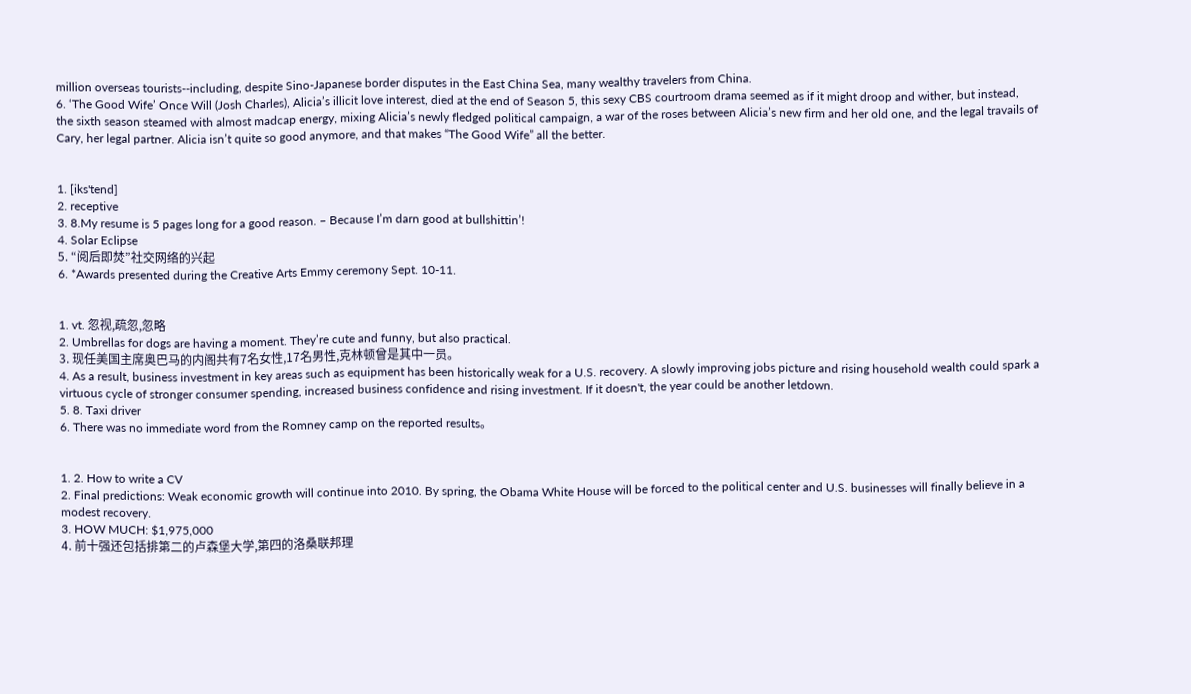million overseas tourists--including, despite Sino-Japanese border disputes in the East China Sea, many wealthy travelers from China.
6. ‘The Good Wife’ Once Will (Josh Charles), Alicia’s illicit love interest, died at the end of Season 5, this sexy CBS courtroom drama seemed as if it might droop and wither, but instead, the sixth season steamed with almost madcap energy, mixing Alicia’s newly fledged political campaign, a war of the roses between Alicia’s new firm and her old one, and the legal travails of Cary, her legal partner. Alicia isn’t quite so good anymore, and that makes “The Good Wife” all the better.


1. [iks'tend]
2. receptive
3. 8.My resume is 5 pages long for a good reason. – Because I’m darn good at bullshittin’!
4. Solar Eclipse
5. “阅后即焚”社交网络的兴起
6. *Awards presented during the Creative Arts Emmy ceremony Sept. 10-11.


1. vt. 忽视,疏忽,忽略
2. Umbrellas for dogs are having a moment. They’re cute and funny, but also practical.
3. 现任美国主席奥巴马的内阁共有7名女性,17名男性,克林顿曾是其中一员。
4. As a result, business investment in key areas such as equipment has been historically weak for a U.S. recovery. A slowly improving jobs picture and rising household wealth could spark a virtuous cycle of stronger consumer spending, increased business confidence and rising investment. If it doesn't, the year could be another letdown.
5. 8. Taxi driver
6. There was no immediate word from the Romney camp on the reported results。


1. 2. How to write a CV
2. Final predictions: Weak economic growth will continue into 2010. By spring, the Obama White House will be forced to the political center and U.S. businesses will finally believe in a modest recovery.
3. HOW MUCH: $1,975,000
4. 前十强还包括排第二的卢森堡大学,第四的洛桑联邦理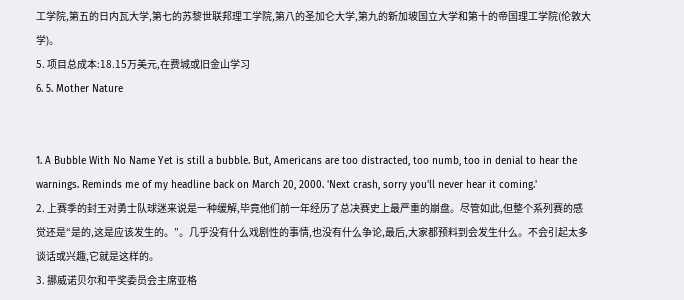工学院,第五的日内瓦大学,第七的苏黎世联邦理工学院,第八的圣加仑大学,第九的新加坡国立大学和第十的帝国理工学院(伦敦大学)。
5. 项目总成本:18.15万美元,在费城或旧金山学习
6. 5. Mother Nature


1. A Bubble With No Name Yet is still a bubble. But, Americans are too distracted, too numb, too in denial to hear the warnings. Reminds me of my headline back on March 20, 2000. 'Next crash, sorry you'll never hear it coming.'
2. 上赛季的封王对勇士队球迷来说是一种缓解,毕竟他们前一年经历了总决赛史上最严重的崩盘。尽管如此,但整个系列赛的感觉还是“是的,这是应该发生的。”。几乎没有什么戏剧性的事情,也没有什么争论,最后,大家都预料到会发生什么。不会引起太多谈话或兴趣,它就是这样的。
3. 挪威诺贝尔和平奖委员会主席亚格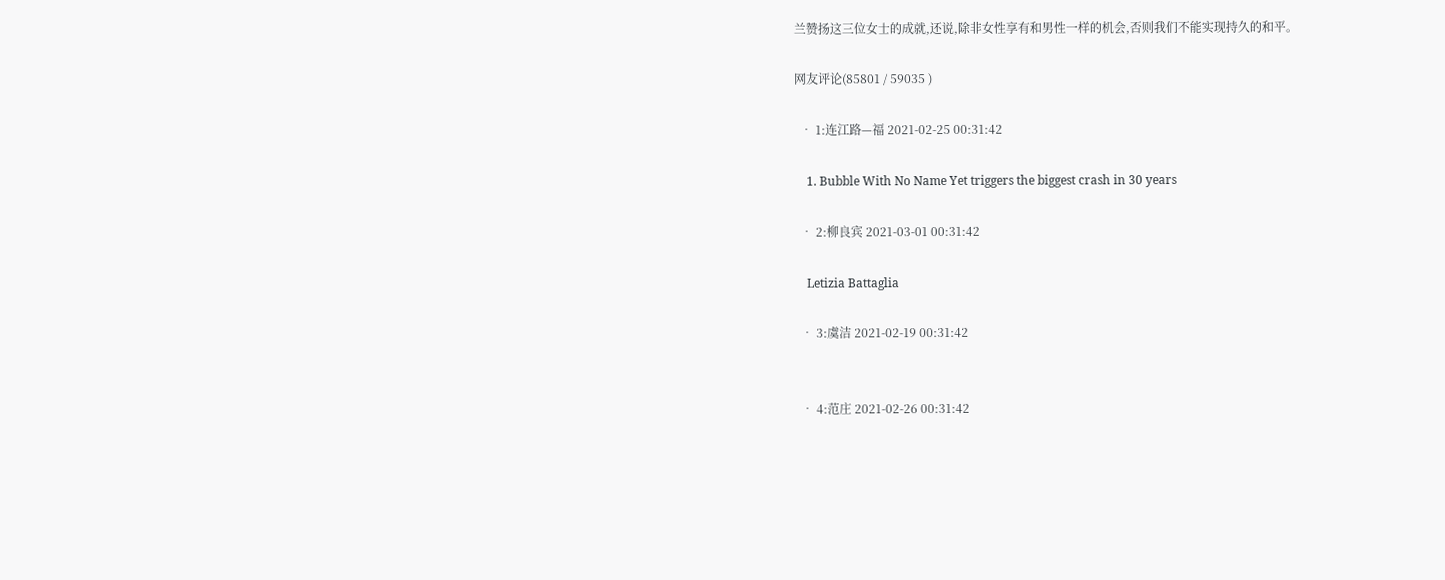兰赞扬这三位女士的成就,还说,除非女性享有和男性一样的机会,否则我们不能实现持久的和平。

网友评论(85801 / 59035 )

  • 1:连江路—福 2021-02-25 00:31:42

    1. Bubble With No Name Yet triggers the biggest crash in 30 years

  • 2:柳良宾 2021-03-01 00:31:42

    Letizia Battaglia

  • 3:虞洁 2021-02-19 00:31:42


  • 4:范庄 2021-02-26 00:31:42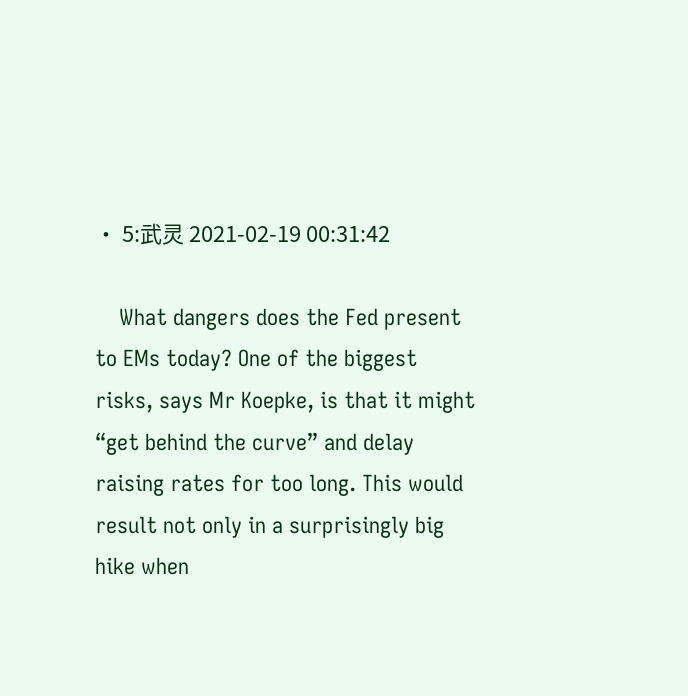• 5:武灵 2021-02-19 00:31:42

    What dangers does the Fed present to EMs today? One of the biggest risks, says Mr Koepke, is that it might “get behind the curve” and delay raising rates for too long. This would result not only in a surprisingly big hike when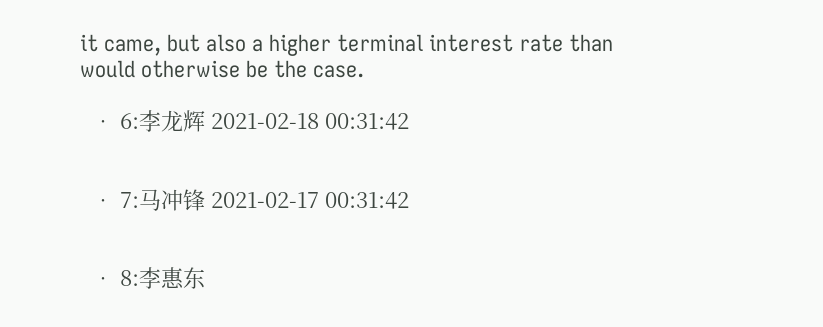it came, but also a higher terminal interest rate than would otherwise be the case.

  • 6:李龙辉 2021-02-18 00:31:42


  • 7:马冲锋 2021-02-17 00:31:42


  • 8:李惠东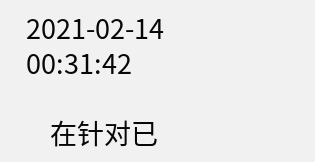2021-02-14 00:31:42

    在针对已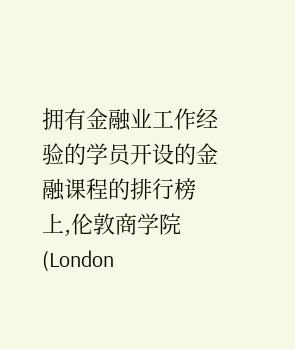拥有金融业工作经验的学员开设的金融课程的排行榜上,伦敦商学院(London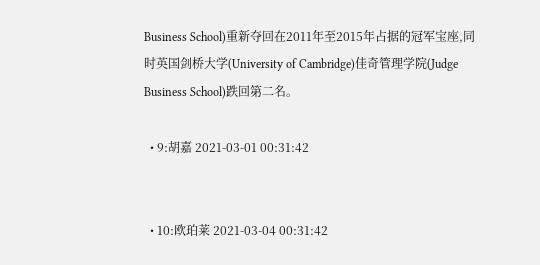Business School)重新夺回在2011年至2015年占据的冠军宝座,同时英国剑桥大学(University of Cambridge)佳奇管理学院(Judge Business School)跌回第二名。

  • 9:胡嘉 2021-03-01 00:31:42


  • 10:欧珀莱 2021-03-04 00:31:42